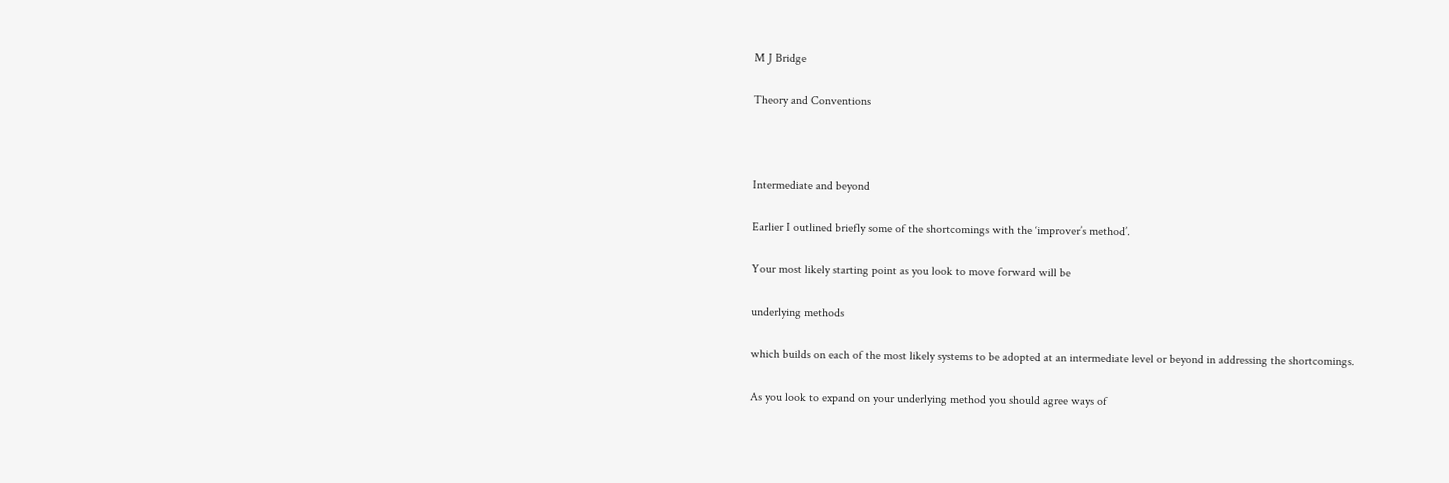M J Bridge

Theory and Conventions



Intermediate and beyond

Earlier I outlined briefly some of the shortcomings with the ‘improver’s method’.

Your most likely starting point as you look to move forward will be

underlying methods

which builds on each of the most likely systems to be adopted at an intermediate level or beyond in addressing the shortcomings.

As you look to expand on your underlying method you should agree ways of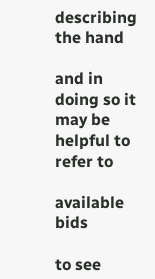describing the hand

and in doing so it may be helpful to refer to

available bids

to see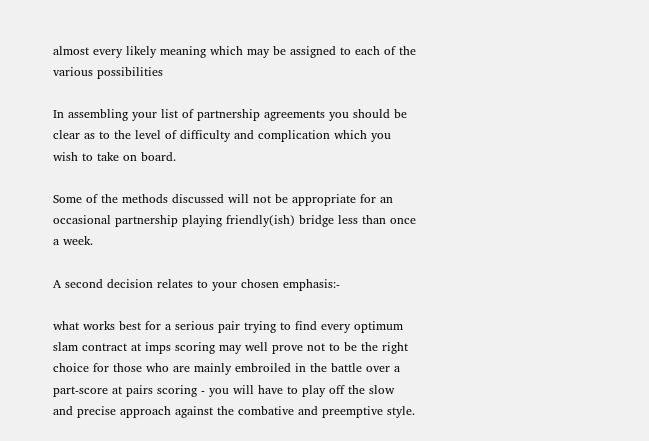almost every likely meaning which may be assigned to each of the various possibilities

In assembling your list of partnership agreements you should be clear as to the level of difficulty and complication which you wish to take on board.

Some of the methods discussed will not be appropriate for an occasional partnership playing friendly(ish) bridge less than once a week.

A second decision relates to your chosen emphasis:-

what works best for a serious pair trying to find every optimum slam contract at imps scoring may well prove not to be the right choice for those who are mainly embroiled in the battle over a part-score at pairs scoring - you will have to play off the slow and precise approach against the combative and preemptive style.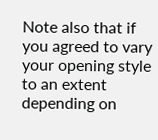Note also that if you agreed to vary your opening style to an extent depending on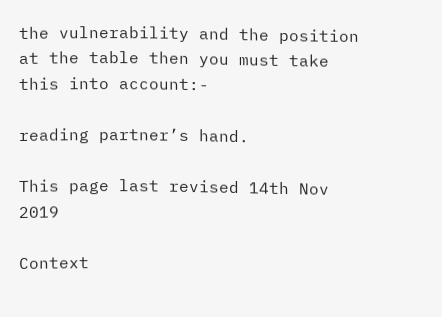the vulnerability and the position at the table then you must take this into account:-

reading partner’s hand.

This page last revised 14th Nov 2019

Context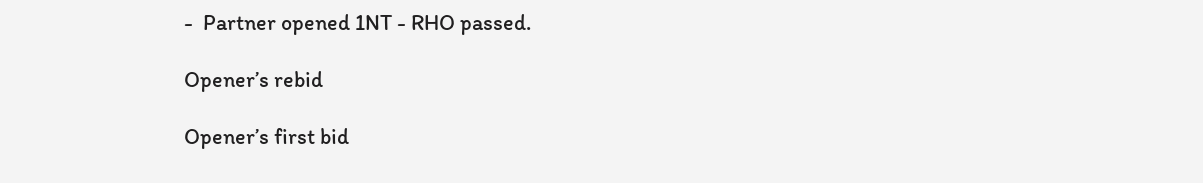-  Partner opened 1NT - RHO passed.

Opener’s rebid

Opener’s first bid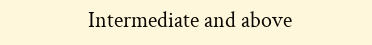Intermediate and above